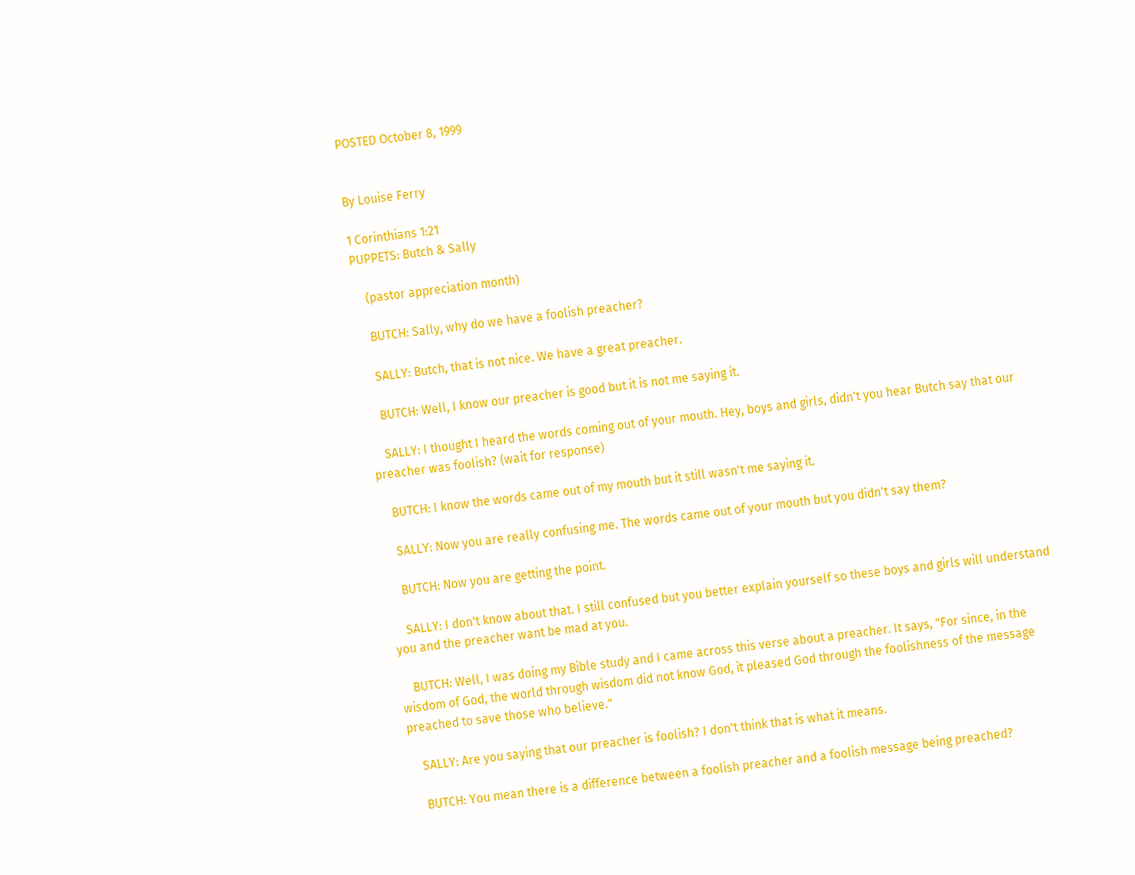POSTED October 8, 1999


By Louise Ferry

1 Corinthians 1:21
PUPPETS: Butch & Sally

    (pastor appreciation month)

    BUTCH: Sally, why do we have a foolish preacher?

    SALLY: Butch, that is not nice. We have a great preacher.

    BUTCH: Well, I know our preacher is good but it is not me saying it.

    SALLY: I thought I heard the words coming out of your mouth. Hey, boys and girls, didn't you hear Butch say that our preacher was foolish? (wait for response)

    BUTCH: I know the words came out of my mouth but it still wasn't me saying it.

    SALLY: Now you are really confusing me. The words came out of your mouth but you didn't say them?

    BUTCH: Now you are getting the point.

    SALLY: I don't know about that. I still confused but you better explain yourself so these boys and girls will understand you and the preacher want be mad at you.

    BUTCH: Well, I was doing my Bible study and I came across this verse about a preacher. It says, "For since, in the wisdom of God, the world through wisdom did not know God, it pleased God through the foolishness of the message preached to save those who believe."

    SALLY: Are you saying that our preacher is foolish? I don't think that is what it means.

    BUTCH: You mean there is a difference between a foolish preacher and a foolish message being preached?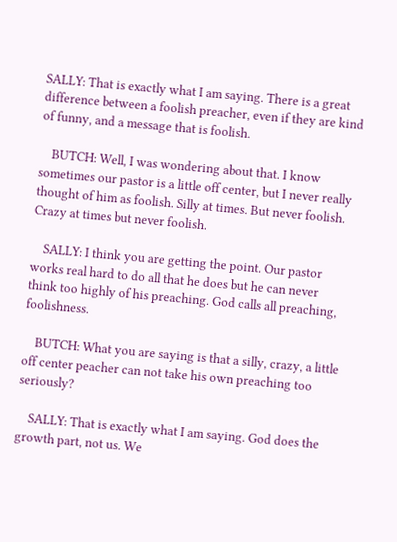SALLY: That is exactly what I am saying. There is a great difference between a foolish preacher, even if they are kind of funny, and a message that is foolish.

    BUTCH: Well, I was wondering about that. I know sometimes our pastor is a little off center, but I never really thought of him as foolish. Silly at times. But never foolish. Crazy at times but never foolish.

    SALLY: I think you are getting the point. Our pastor works real hard to do all that he does but he can never think too highly of his preaching. God calls all preaching, foolishness.

    BUTCH: What you are saying is that a silly, crazy, a little off center peacher can not take his own preaching too seriously?

    SALLY: That is exactly what I am saying. God does the growth part, not us. We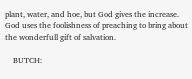plant, water, and hoe, but God gives the increase. God uses the foolishness of preaching to bring about the wonderfull gift of salvation.

    BUTCH: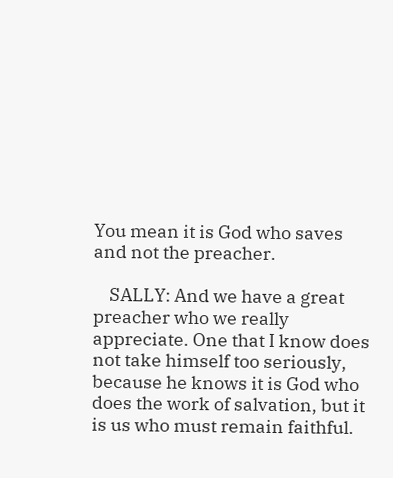You mean it is God who saves and not the preacher.

    SALLY: And we have a great preacher who we really appreciate. One that I know does not take himself too seriously, because he knows it is God who does the work of salvation, but it is us who must remain faithful.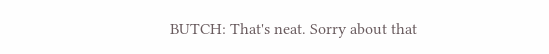BUTCH: That's neat. Sorry about that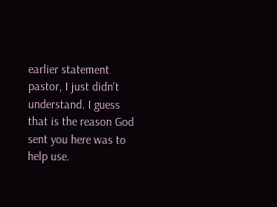earlier statement pastor, I just didn't understand. I guess that is the reason God sent you here was to help use.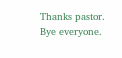Thanks pastor. Bye everyone.